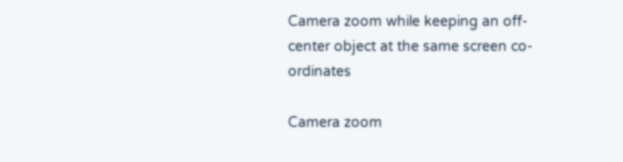Camera zoom while keeping an off-center object at the same screen co-ordinates

Camera zoom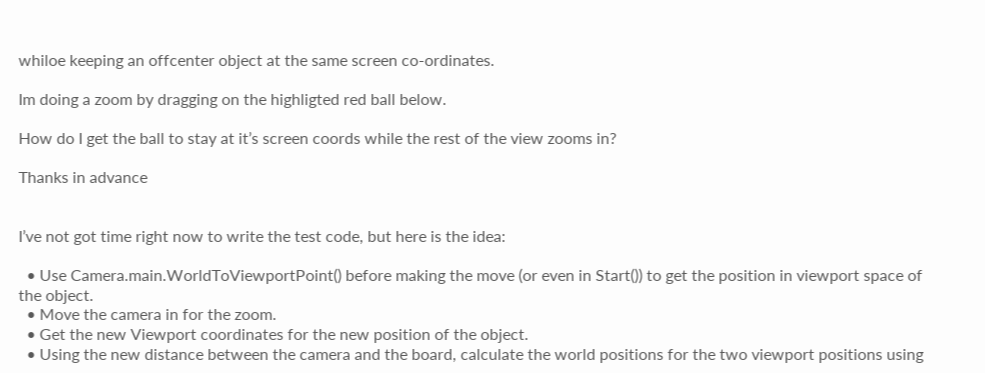whiloe keeping an offcenter object at the same screen co-ordinates.

Im doing a zoom by dragging on the highligted red ball below.

How do I get the ball to stay at it’s screen coords while the rest of the view zooms in?

Thanks in advance


I’ve not got time right now to write the test code, but here is the idea:

  • Use Camera.main.WorldToViewportPoint() before making the move (or even in Start()) to get the position in viewport space of the object.
  • Move the camera in for the zoom.
  • Get the new Viewport coordinates for the new position of the object.
  • Using the new distance between the camera and the board, calculate the world positions for the two viewport positions using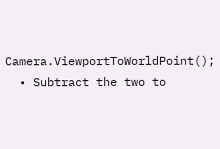Camera.ViewportToWorldPoint();
  • Subtract the two to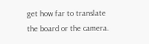get how far to translate the board or the camera.